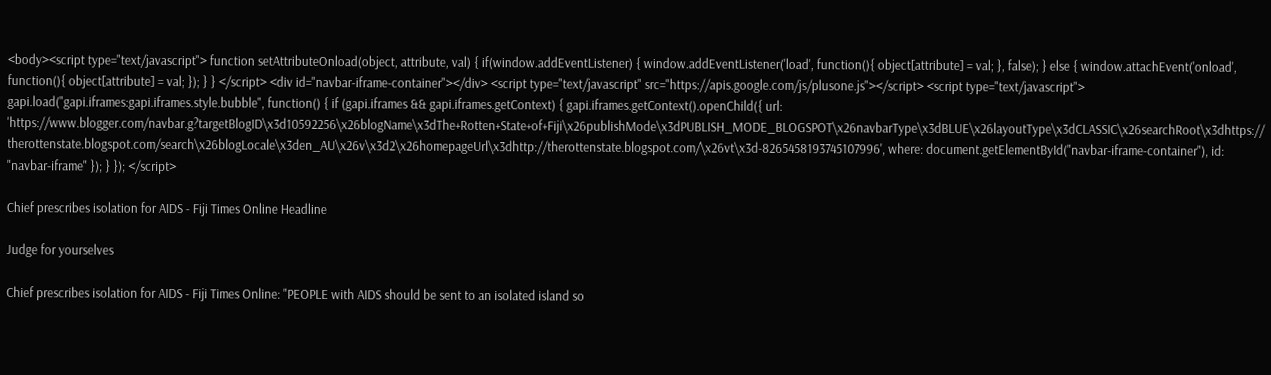<body><script type="text/javascript"> function setAttributeOnload(object, attribute, val) { if(window.addEventListener) { window.addEventListener('load', function(){ object[attribute] = val; }, false); } else { window.attachEvent('onload', function(){ object[attribute] = val; }); } } </script> <div id="navbar-iframe-container"></div> <script type="text/javascript" src="https://apis.google.com/js/plusone.js"></script> <script type="text/javascript"> gapi.load("gapi.iframes:gapi.iframes.style.bubble", function() { if (gapi.iframes && gapi.iframes.getContext) { gapi.iframes.getContext().openChild({ url: 'https://www.blogger.com/navbar.g?targetBlogID\x3d10592256\x26blogName\x3dThe+Rotten+State+of+Fiji\x26publishMode\x3dPUBLISH_MODE_BLOGSPOT\x26navbarType\x3dBLUE\x26layoutType\x3dCLASSIC\x26searchRoot\x3dhttps://therottenstate.blogspot.com/search\x26blogLocale\x3den_AU\x26v\x3d2\x26homepageUrl\x3dhttp://therottenstate.blogspot.com/\x26vt\x3d-8265458193745107996', where: document.getElementById("navbar-iframe-container"), id: "navbar-iframe" }); } }); </script>

Chief prescribes isolation for AIDS - Fiji Times Online Headline

Judge for yourselves

Chief prescribes isolation for AIDS - Fiji Times Online: "PEOPLE with AIDS should be sent to an isolated island so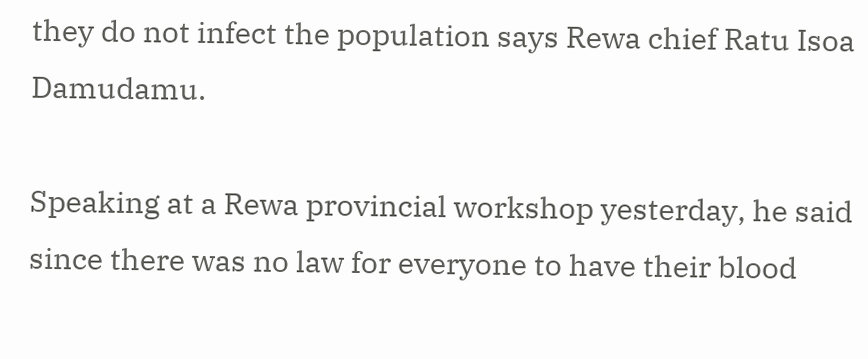they do not infect the population says Rewa chief Ratu Isoa Damudamu.

Speaking at a Rewa provincial workshop yesterday, he said since there was no law for everyone to have their blood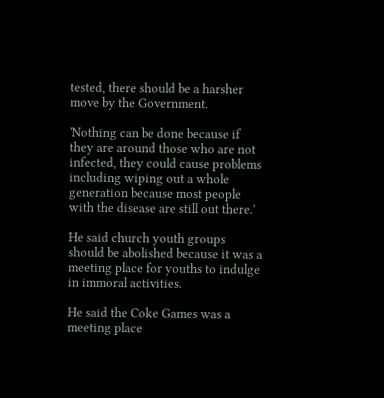tested, there should be a harsher move by the Government.

'Nothing can be done because if they are around those who are not infected, they could cause problems including wiping out a whole generation because most people with the disease are still out there.'

He said church youth groups should be abolished because it was a meeting place for youths to indulge in immoral activities.

He said the Coke Games was a meeting place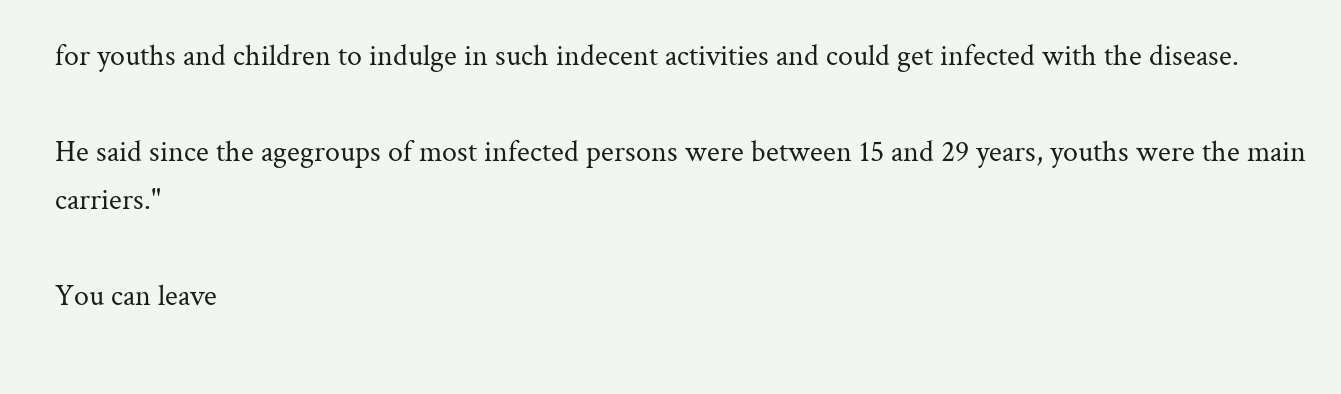for youths and children to indulge in such indecent activities and could get infected with the disease.

He said since the agegroups of most infected persons were between 15 and 29 years, youths were the main carriers."

You can leave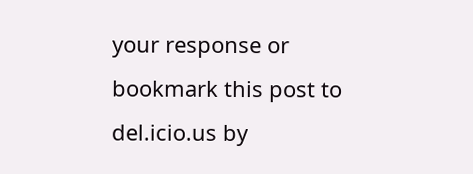your response or bookmark this post to del.icio.us by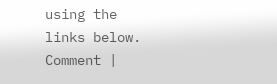using the links below.
Comment |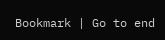Bookmark | Go to end